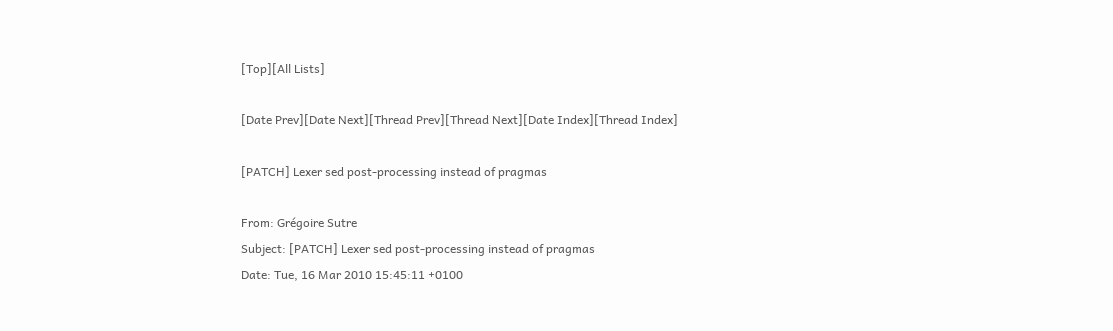[Top][All Lists]

[Date Prev][Date Next][Thread Prev][Thread Next][Date Index][Thread Index]

[PATCH] Lexer sed post-processing instead of pragmas

From: Grégoire Sutre
Subject: [PATCH] Lexer sed post-processing instead of pragmas
Date: Tue, 16 Mar 2010 15:45:11 +0100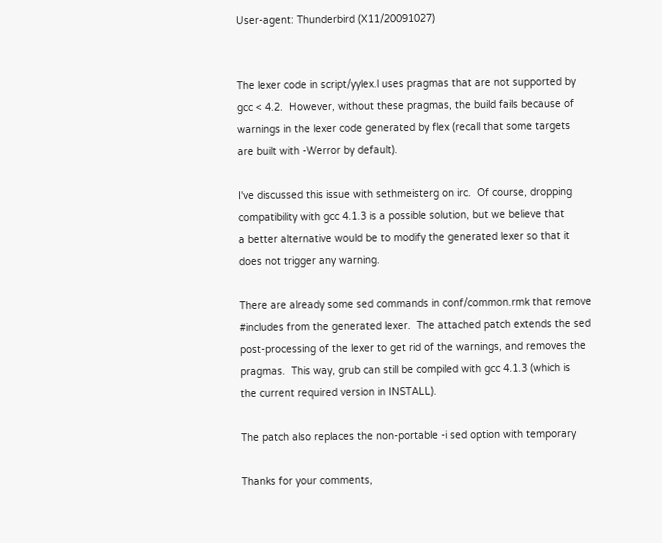User-agent: Thunderbird (X11/20091027)


The lexer code in script/yylex.l uses pragmas that are not supported by
gcc < 4.2.  However, without these pragmas, the build fails because of
warnings in the lexer code generated by flex (recall that some targets
are built with -Werror by default).

I've discussed this issue with sethmeisterg on irc.  Of course, dropping
compatibility with gcc 4.1.3 is a possible solution, but we believe that
a better alternative would be to modify the generated lexer so that it
does not trigger any warning.

There are already some sed commands in conf/common.rmk that remove
#includes from the generated lexer.  The attached patch extends the sed
post-processing of the lexer to get rid of the warnings, and removes the
pragmas.  This way, grub can still be compiled with gcc 4.1.3 (which is
the current required version in INSTALL).

The patch also replaces the non-portable -i sed option with temporary

Thanks for your comments,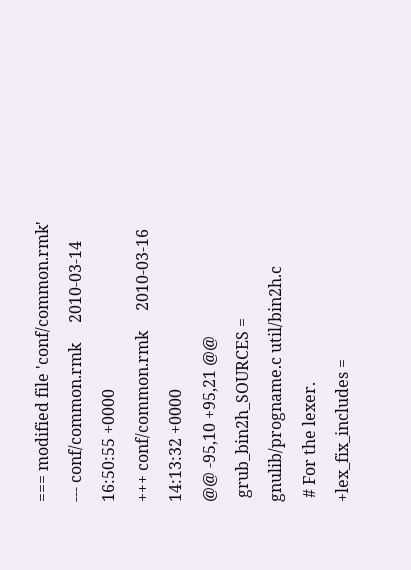=== modified file 'conf/common.rmk'
--- conf/common.rmk     2010-03-14 16:50:55 +0000
+++ conf/common.rmk     2010-03-16 14:13:32 +0000
@@ -95,10 +95,21 @@
 grub_bin2h_SOURCES = gnulib/progname.c util/bin2h.c
 # For the lexer.
+lex_fix_includes =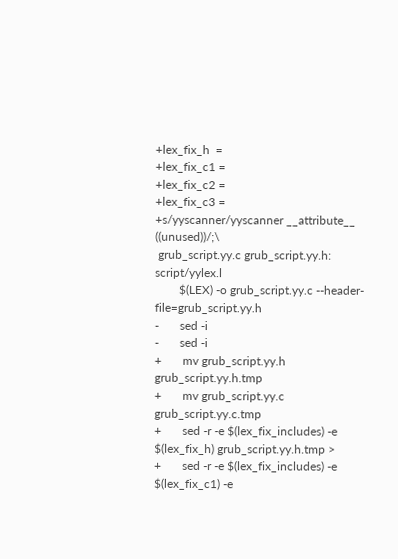+lex_fix_h  =
+lex_fix_c1 =
+lex_fix_c2 =
+lex_fix_c3 =
+s/yyscanner/yyscanner __attribute__ ((unused))/;\
 grub_script.yy.c grub_script.yy.h: script/yylex.l
        $(LEX) -o grub_script.yy.c --header-file=grub_script.yy.h
-       sed -i
-       sed -i
+       mv grub_script.yy.h grub_script.yy.h.tmp
+       mv grub_script.yy.c grub_script.yy.c.tmp
+       sed -r -e $(lex_fix_includes) -e $(lex_fix_h) grub_script.yy.h.tmp >
+       sed -r -e $(lex_fix_includes) -e $(lex_fix_c1) -e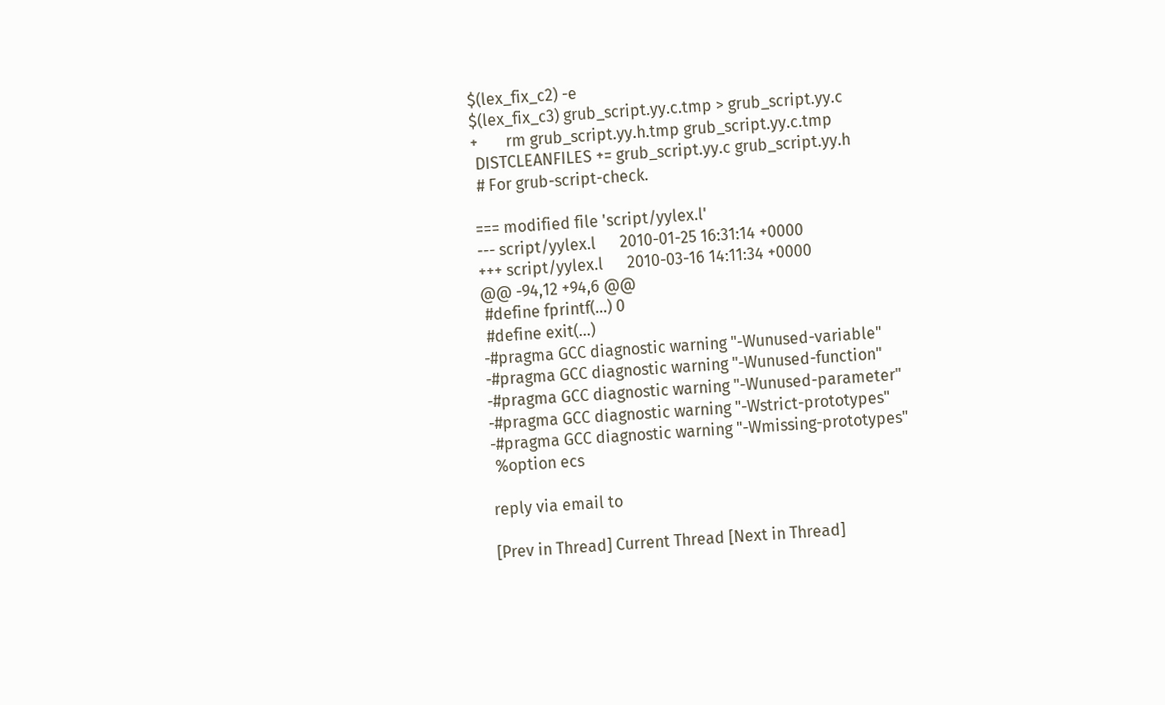$(lex_fix_c2) -e
$(lex_fix_c3) grub_script.yy.c.tmp > grub_script.yy.c
+       rm grub_script.yy.h.tmp grub_script.yy.c.tmp
 DISTCLEANFILES += grub_script.yy.c grub_script.yy.h
 # For grub-script-check.

=== modified file 'script/yylex.l'
--- script/yylex.l      2010-01-25 16:31:14 +0000
+++ script/yylex.l      2010-03-16 14:11:34 +0000
@@ -94,12 +94,6 @@
 #define fprintf(...) 0
 #define exit(...)
-#pragma GCC diagnostic warning "-Wunused-variable"
-#pragma GCC diagnostic warning "-Wunused-function"
-#pragma GCC diagnostic warning "-Wunused-parameter"
-#pragma GCC diagnostic warning "-Wstrict-prototypes"
-#pragma GCC diagnostic warning "-Wmissing-prototypes"
 %option ecs

reply via email to

[Prev in Thread] Current Thread [Next in Thread]